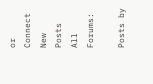or Connect
New Posts  All Forums:

Posts by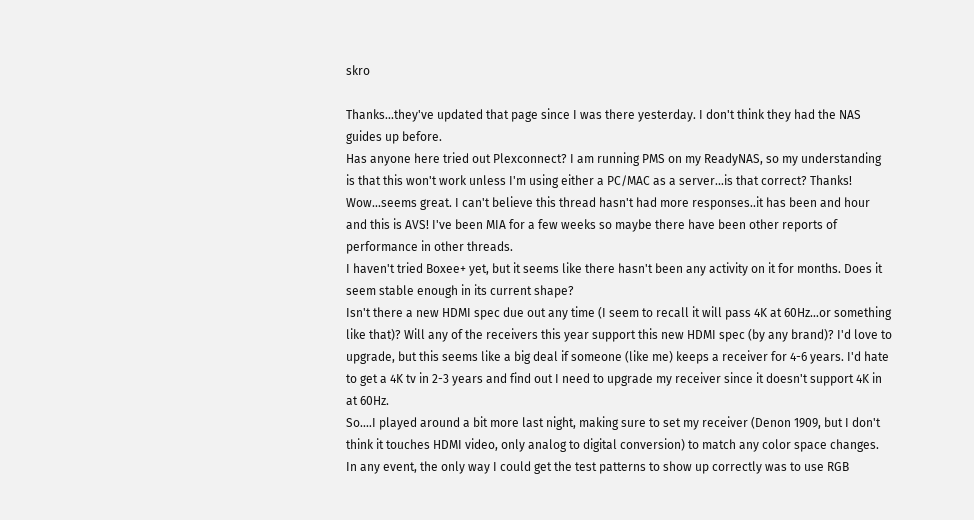skro

Thanks...they've updated that page since I was there yesterday. I don't think they had the NAS guides up before.
Has anyone here tried out Plexconnect? I am running PMS on my ReadyNAS, so my understanding is that this won't work unless I'm using either a PC/MAC as a server...is that correct? Thanks!
Wow...seems great. I can't believe this thread hasn't had more responses..it has been and hour and this is AVS! I've been MIA for a few weeks so maybe there have been other reports of performance in other threads.
I haven't tried Boxee+ yet, but it seems like there hasn't been any activity on it for months. Does it seem stable enough in its current shape?
Isn't there a new HDMI spec due out any time (I seem to recall it will pass 4K at 60Hz...or something like that)? Will any of the receivers this year support this new HDMI spec (by any brand)? I'd love to upgrade, but this seems like a big deal if someone (like me) keeps a receiver for 4-6 years. I'd hate to get a 4K tv in 2-3 years and find out I need to upgrade my receiver since it doesn't support 4K in at 60Hz.
So....I played around a bit more last night, making sure to set my receiver (Denon 1909, but I don't think it touches HDMI video, only analog to digital conversion) to match any color space changes. In any event, the only way I could get the test patterns to show up correctly was to use RGB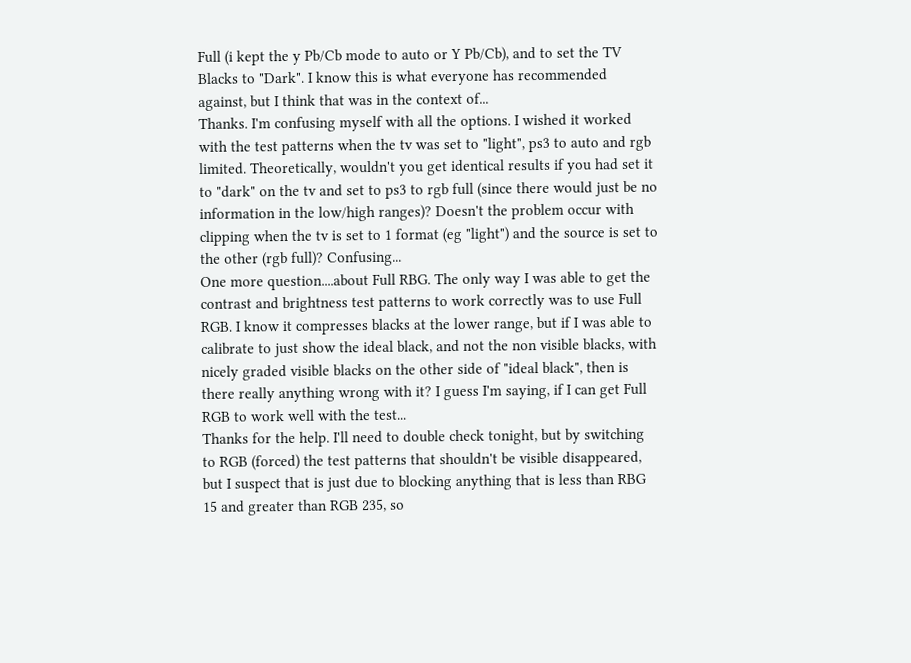Full (i kept the y Pb/Cb mode to auto or Y Pb/Cb), and to set the TV Blacks to "Dark". I know this is what everyone has recommended against, but I think that was in the context of...
Thanks. I'm confusing myself with all the options. I wished it worked with the test patterns when the tv was set to "light", ps3 to auto and rgb limited. Theoretically, wouldn't you get identical results if you had set it to "dark" on the tv and set to ps3 to rgb full (since there would just be no information in the low/high ranges)? Doesn't the problem occur with clipping when the tv is set to 1 format (eg "light") and the source is set to the other (rgb full)? Confusing...
One more question....about Full RBG. The only way I was able to get the contrast and brightness test patterns to work correctly was to use Full RGB. I know it compresses blacks at the lower range, but if I was able to calibrate to just show the ideal black, and not the non visible blacks, with nicely graded visible blacks on the other side of "ideal black", then is there really anything wrong with it? I guess I'm saying, if I can get Full RGB to work well with the test...
Thanks for the help. I'll need to double check tonight, but by switching to RGB (forced) the test patterns that shouldn't be visible disappeared, but I suspect that is just due to blocking anything that is less than RBG 15 and greater than RGB 235, so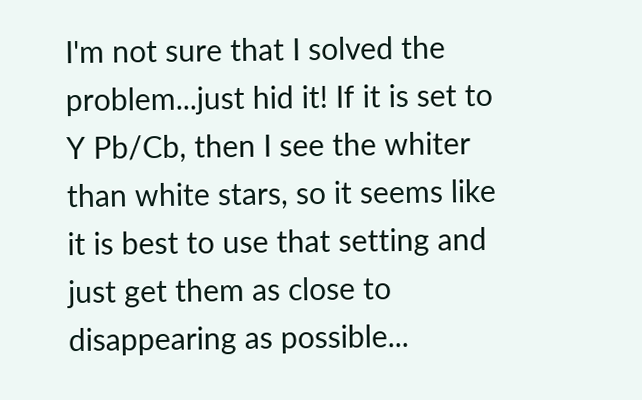I'm not sure that I solved the problem...just hid it! If it is set to Y Pb/Cb, then I see the whiter than white stars, so it seems like it is best to use that setting and just get them as close to disappearing as possible...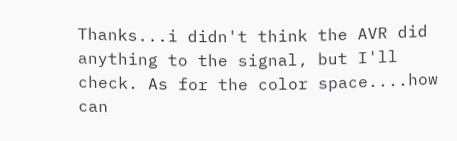Thanks...i didn't think the AVR did anything to the signal, but I'll check. As for the color space....how can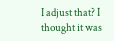I adjust that? I thought it was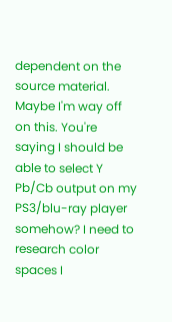dependent on the source material. Maybe I'm way off on this. You're saying I should be able to select Y Pb/Cb output on my PS3/blu-ray player somehow? I need to research color spaces I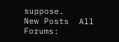suppose.
New Posts  All Forums: